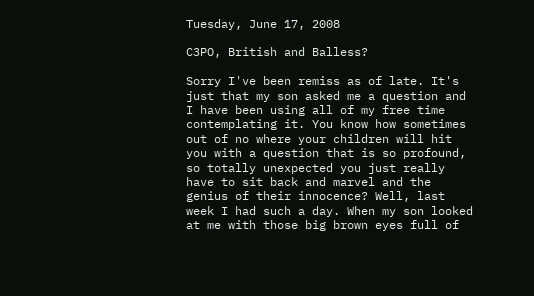Tuesday, June 17, 2008

C3PO, British and Balless?

Sorry I've been remiss as of late. It's just that my son asked me a question and I have been using all of my free time contemplating it. You know how sometimes out of no where your children will hit you with a question that is so profound, so totally unexpected you just really have to sit back and marvel and the genius of their innocence? Well, last week I had such a day. When my son looked at me with those big brown eyes full of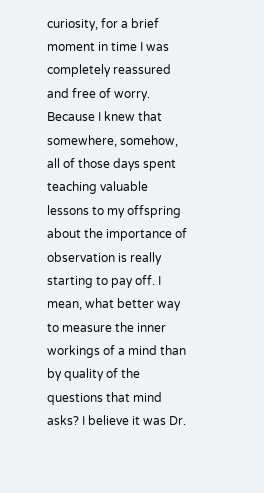curiosity, for a brief moment in time I was completely reassured and free of worry. Because I knew that somewhere, somehow, all of those days spent teaching valuable lessons to my offspring about the importance of observation is really starting to pay off. I mean, what better way to measure the inner workings of a mind than by quality of the questions that mind asks? I believe it was Dr.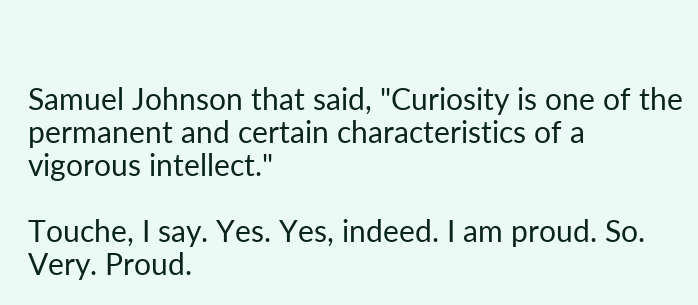Samuel Johnson that said, "Curiosity is one of the permanent and certain characteristics of a vigorous intellect."

Touche, I say. Yes. Yes, indeed. I am proud. So. Very. Proud.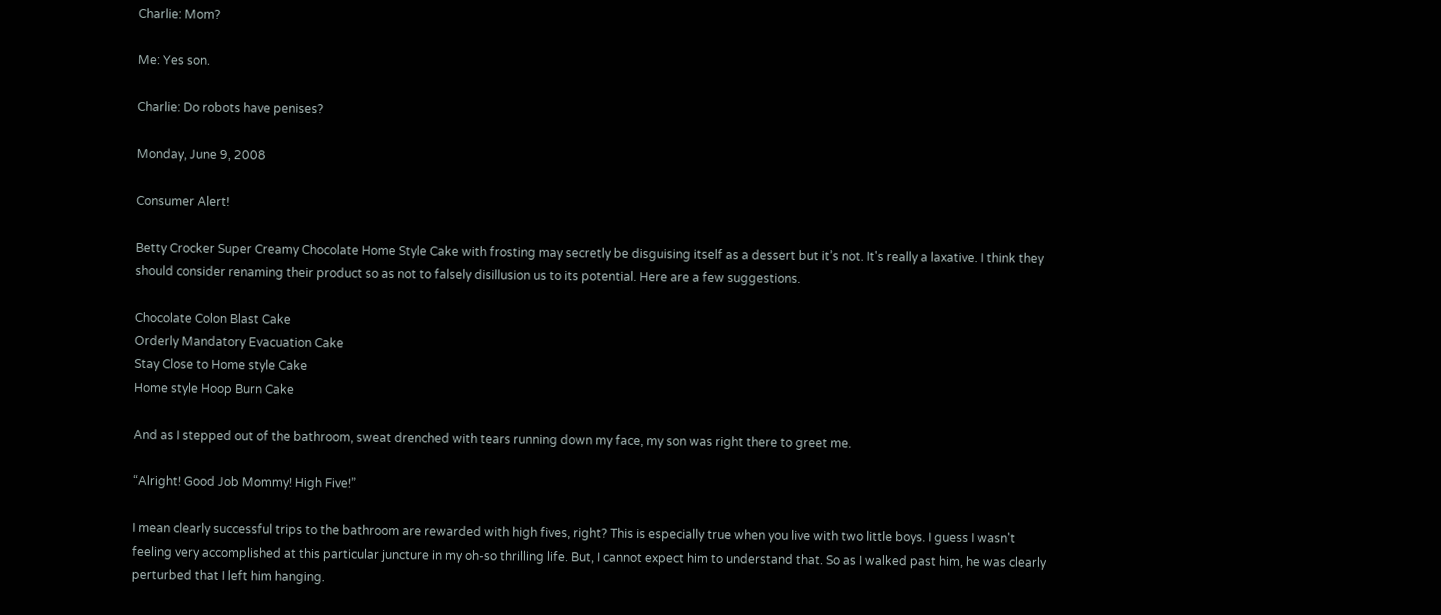Charlie: Mom?

Me: Yes son.

Charlie: Do robots have penises?

Monday, June 9, 2008

Consumer Alert!

Betty Crocker Super Creamy Chocolate Home Style Cake with frosting may secretly be disguising itself as a dessert but it’s not. It's really a laxative. I think they should consider renaming their product so as not to falsely disillusion us to its potential. Here are a few suggestions.

Chocolate Colon Blast Cake
Orderly Mandatory Evacuation Cake
Stay Close to Home style Cake
Home style Hoop Burn Cake

And as I stepped out of the bathroom, sweat drenched with tears running down my face, my son was right there to greet me.

“Alright! Good Job Mommy! High Five!”

I mean clearly successful trips to the bathroom are rewarded with high fives, right? This is especially true when you live with two little boys. I guess I wasn't feeling very accomplished at this particular juncture in my oh-so thrilling life. But, I cannot expect him to understand that. So as I walked past him, he was clearly perturbed that I left him hanging.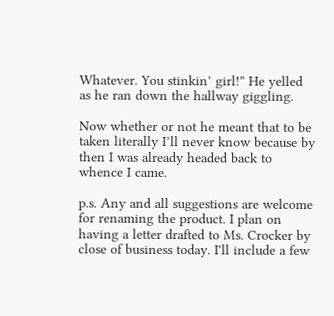Whatever. You stinkin’ girl!” He yelled as he ran down the hallway giggling.

Now whether or not he meant that to be taken literally I’ll never know because by then I was already headed back to whence I came.

p.s. Any and all suggestions are welcome for renaming the product. I plan on having a letter drafted to Ms. Crocker by close of business today. I'll include a few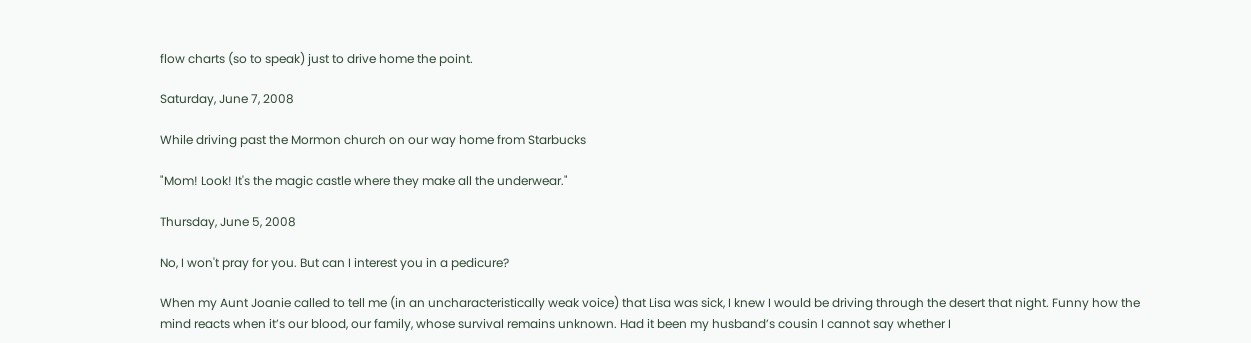flow charts (so to speak) just to drive home the point.

Saturday, June 7, 2008

While driving past the Mormon church on our way home from Starbucks

"Mom! Look! It's the magic castle where they make all the underwear."

Thursday, June 5, 2008

No, I won't pray for you. But can I interest you in a pedicure?

When my Aunt Joanie called to tell me (in an uncharacteristically weak voice) that Lisa was sick, I knew I would be driving through the desert that night. Funny how the mind reacts when it’s our blood, our family, whose survival remains unknown. Had it been my husband’s cousin I cannot say whether I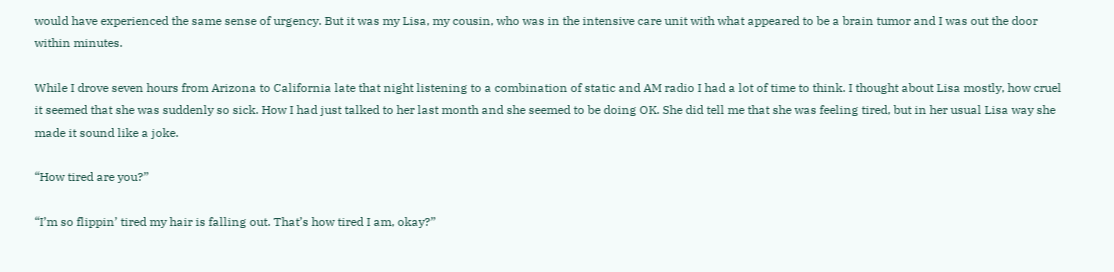would have experienced the same sense of urgency. But it was my Lisa, my cousin, who was in the intensive care unit with what appeared to be a brain tumor and I was out the door within minutes.

While I drove seven hours from Arizona to California late that night listening to a combination of static and AM radio I had a lot of time to think. I thought about Lisa mostly, how cruel it seemed that she was suddenly so sick. How I had just talked to her last month and she seemed to be doing OK. She did tell me that she was feeling tired, but in her usual Lisa way she made it sound like a joke.

“How tired are you?”

“I’m so flippin’ tired my hair is falling out. That’s how tired I am, okay?”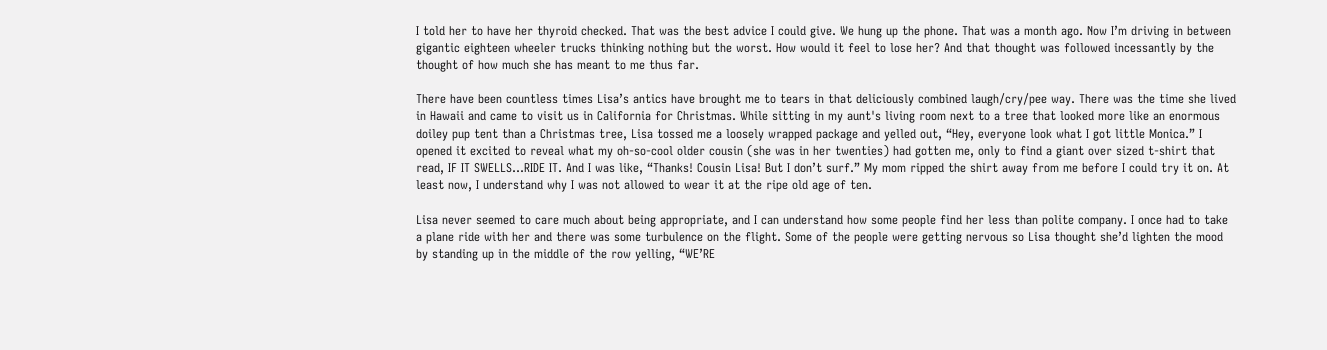I told her to have her thyroid checked. That was the best advice I could give. We hung up the phone. That was a month ago. Now I’m driving in between gigantic eighteen wheeler trucks thinking nothing but the worst. How would it feel to lose her? And that thought was followed incessantly by the thought of how much she has meant to me thus far.

There have been countless times Lisa’s antics have brought me to tears in that deliciously combined laugh/cry/pee way. There was the time she lived in Hawaii and came to visit us in California for Christmas. While sitting in my aunt's living room next to a tree that looked more like an enormous doiley pup tent than a Christmas tree, Lisa tossed me a loosely wrapped package and yelled out, “Hey, everyone look what I got little Monica.” I opened it excited to reveal what my oh-so-cool older cousin (she was in her twenties) had gotten me, only to find a giant over sized t-shirt that read, IF IT SWELLS…RIDE IT. And I was like, “Thanks! Cousin Lisa! But I don’t surf.” My mom ripped the shirt away from me before I could try it on. At least now, I understand why I was not allowed to wear it at the ripe old age of ten.

Lisa never seemed to care much about being appropriate, and I can understand how some people find her less than polite company. I once had to take a plane ride with her and there was some turbulence on the flight. Some of the people were getting nervous so Lisa thought she’d lighten the mood by standing up in the middle of the row yelling, “WE’RE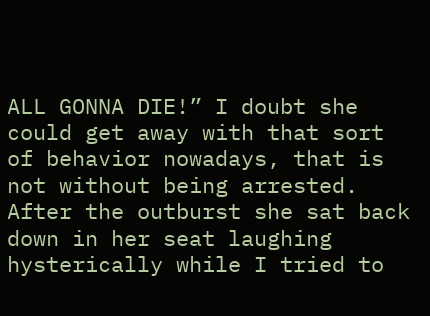ALL GONNA DIE!” I doubt she could get away with that sort of behavior nowadays, that is not without being arrested. After the outburst she sat back down in her seat laughing hysterically while I tried to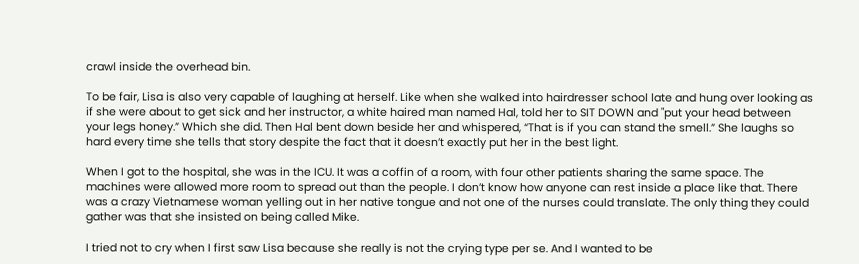crawl inside the overhead bin.

To be fair, Lisa is also very capable of laughing at herself. Like when she walked into hairdresser school late and hung over looking as if she were about to get sick and her instructor, a white haired man named Hal, told her to SIT DOWN and "put your head between your legs honey.” Which she did. Then Hal bent down beside her and whispered, “That is if you can stand the smell.” She laughs so hard every time she tells that story despite the fact that it doesn’t exactly put her in the best light.

When I got to the hospital, she was in the ICU. It was a coffin of a room, with four other patients sharing the same space. The machines were allowed more room to spread out than the people. I don’t know how anyone can rest inside a place like that. There was a crazy Vietnamese woman yelling out in her native tongue and not one of the nurses could translate. The only thing they could gather was that she insisted on being called Mike.

I tried not to cry when I first saw Lisa because she really is not the crying type per se. And I wanted to be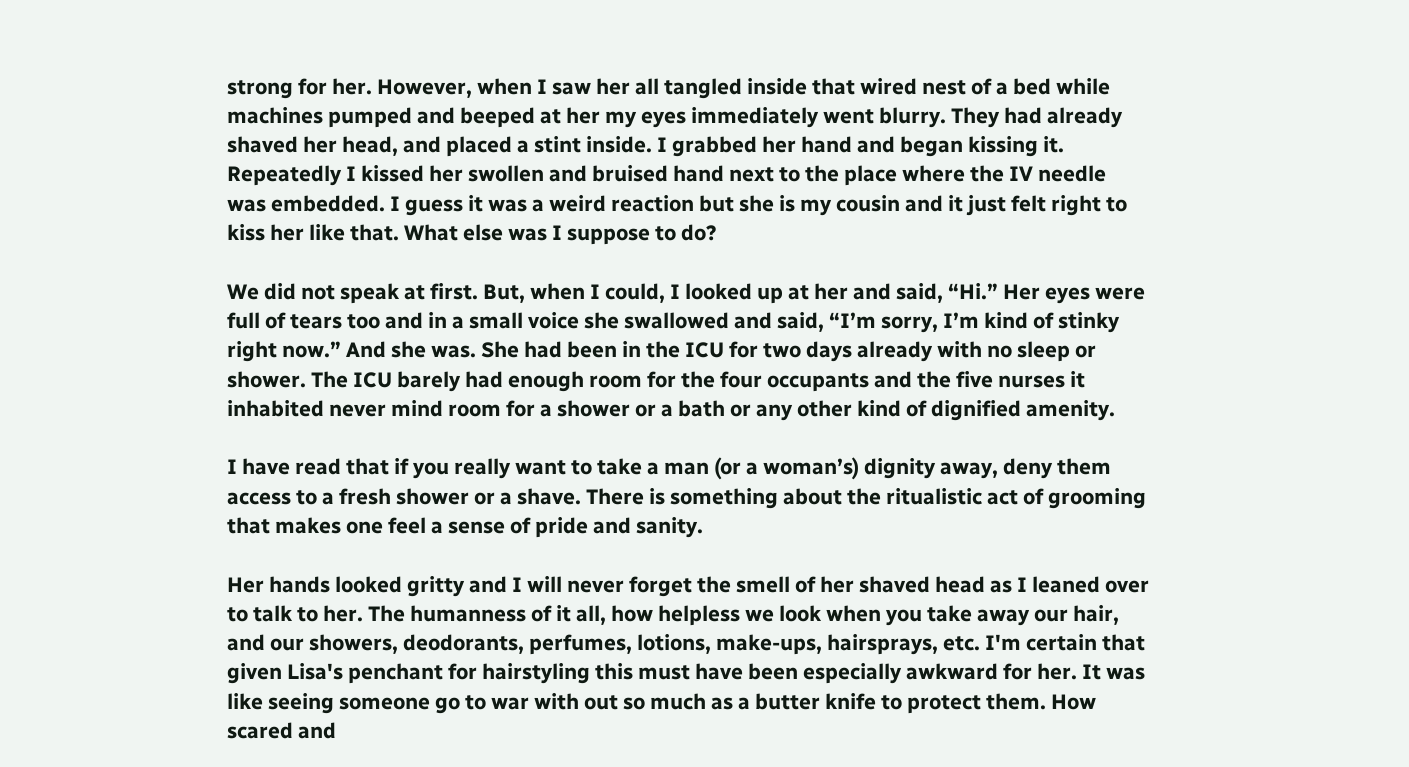strong for her. However, when I saw her all tangled inside that wired nest of a bed while machines pumped and beeped at her my eyes immediately went blurry. They had already shaved her head, and placed a stint inside. I grabbed her hand and began kissing it. Repeatedly I kissed her swollen and bruised hand next to the place where the IV needle was embedded. I guess it was a weird reaction but she is my cousin and it just felt right to kiss her like that. What else was I suppose to do?

We did not speak at first. But, when I could, I looked up at her and said, “Hi.” Her eyes were full of tears too and in a small voice she swallowed and said, “I’m sorry, I’m kind of stinky right now.” And she was. She had been in the ICU for two days already with no sleep or shower. The ICU barely had enough room for the four occupants and the five nurses it inhabited never mind room for a shower or a bath or any other kind of dignified amenity.

I have read that if you really want to take a man (or a woman’s) dignity away, deny them access to a fresh shower or a shave. There is something about the ritualistic act of grooming that makes one feel a sense of pride and sanity.

Her hands looked gritty and I will never forget the smell of her shaved head as I leaned over to talk to her. The humanness of it all, how helpless we look when you take away our hair, and our showers, deodorants, perfumes, lotions, make-ups, hairsprays, etc. I'm certain that given Lisa's penchant for hairstyling this must have been especially awkward for her. It was like seeing someone go to war with out so much as a butter knife to protect them. How scared and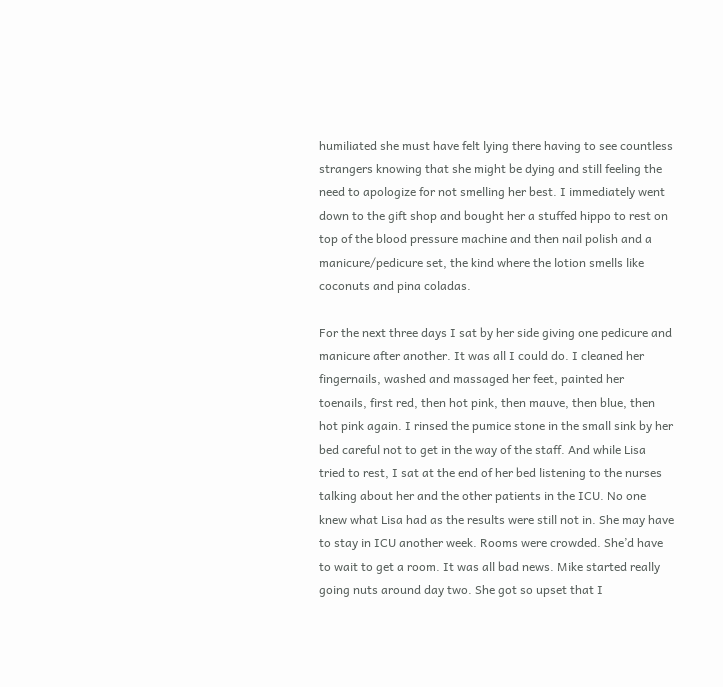humiliated she must have felt lying there having to see countless strangers knowing that she might be dying and still feeling the need to apologize for not smelling her best. I immediately went down to the gift shop and bought her a stuffed hippo to rest on top of the blood pressure machine and then nail polish and a manicure/pedicure set, the kind where the lotion smells like coconuts and pina coladas.

For the next three days I sat by her side giving one pedicure and manicure after another. It was all I could do. I cleaned her fingernails, washed and massaged her feet, painted her toenails, first red, then hot pink, then mauve, then blue, then hot pink again. I rinsed the pumice stone in the small sink by her bed careful not to get in the way of the staff. And while Lisa tried to rest, I sat at the end of her bed listening to the nurses talking about her and the other patients in the ICU. No one knew what Lisa had as the results were still not in. She may have to stay in ICU another week. Rooms were crowded. She’d have to wait to get a room. It was all bad news. Mike started really going nuts around day two. She got so upset that I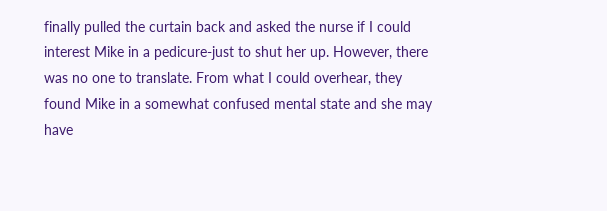finally pulled the curtain back and asked the nurse if I could interest Mike in a pedicure-just to shut her up. However, there was no one to translate. From what I could overhear, they found Mike in a somewhat confused mental state and she may have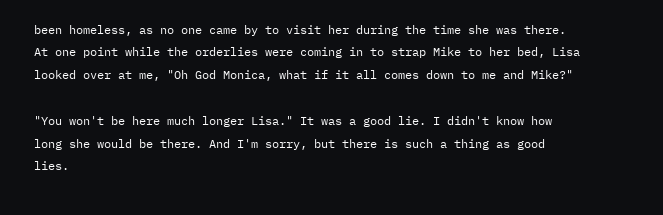been homeless, as no one came by to visit her during the time she was there. At one point while the orderlies were coming in to strap Mike to her bed, Lisa looked over at me, "Oh God Monica, what if it all comes down to me and Mike?"

"You won't be here much longer Lisa." It was a good lie. I didn't know how long she would be there. And I'm sorry, but there is such a thing as good lies.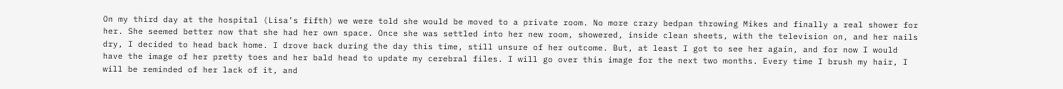On my third day at the hospital (Lisa’s fifth) we were told she would be moved to a private room. No more crazy bedpan throwing Mikes and finally a real shower for her. She seemed better now that she had her own space. Once she was settled into her new room, showered, inside clean sheets, with the television on, and her nails dry, I decided to head back home. I drove back during the day this time, still unsure of her outcome. But, at least I got to see her again, and for now I would have the image of her pretty toes and her bald head to update my cerebral files. I will go over this image for the next two months. Every time I brush my hair, I will be reminded of her lack of it, and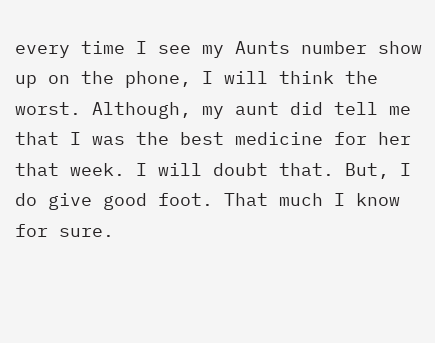every time I see my Aunts number show up on the phone, I will think the worst. Although, my aunt did tell me that I was the best medicine for her that week. I will doubt that. But, I do give good foot. That much I know for sure.